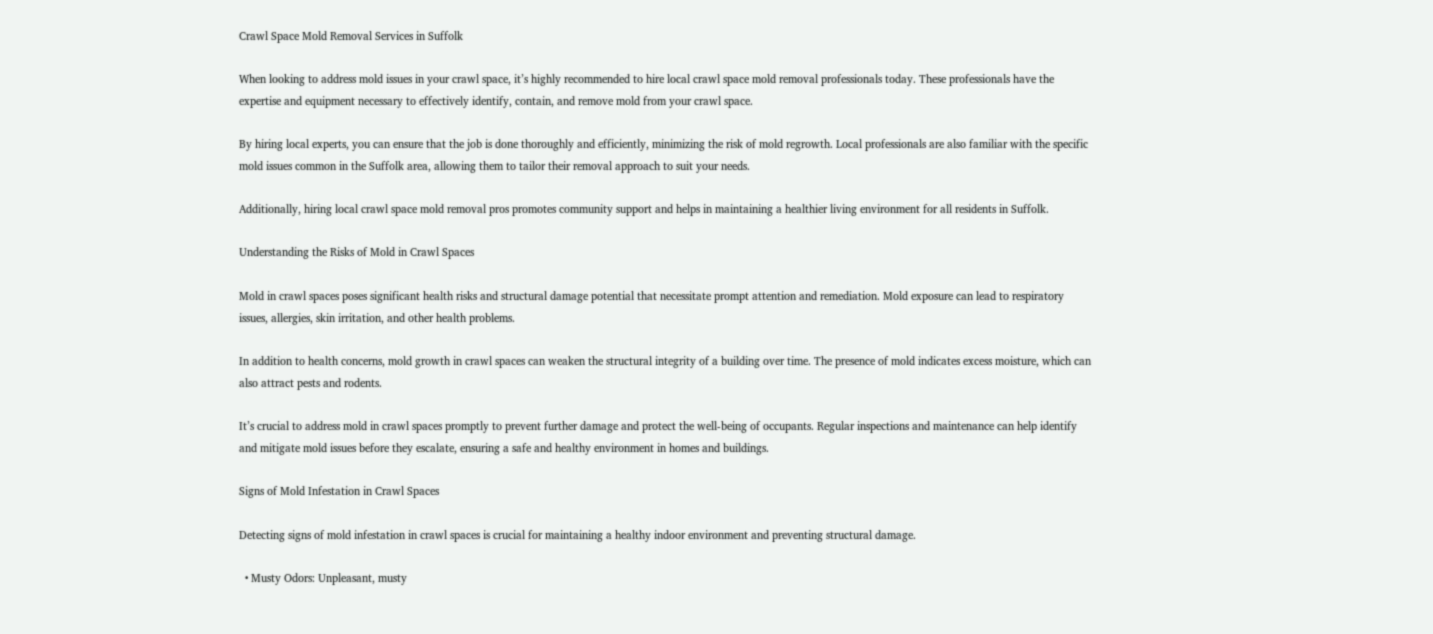Crawl Space Mold Removal Services in Suffolk

When looking to address mold issues in your crawl space, it’s highly recommended to hire local crawl space mold removal professionals today. These professionals have the expertise and equipment necessary to effectively identify, contain, and remove mold from your crawl space.

By hiring local experts, you can ensure that the job is done thoroughly and efficiently, minimizing the risk of mold regrowth. Local professionals are also familiar with the specific mold issues common in the Suffolk area, allowing them to tailor their removal approach to suit your needs.

Additionally, hiring local crawl space mold removal pros promotes community support and helps in maintaining a healthier living environment for all residents in Suffolk.

Understanding the Risks of Mold in Crawl Spaces

Mold in crawl spaces poses significant health risks and structural damage potential that necessitate prompt attention and remediation. Mold exposure can lead to respiratory issues, allergies, skin irritation, and other health problems.

In addition to health concerns, mold growth in crawl spaces can weaken the structural integrity of a building over time. The presence of mold indicates excess moisture, which can also attract pests and rodents.

It’s crucial to address mold in crawl spaces promptly to prevent further damage and protect the well-being of occupants. Regular inspections and maintenance can help identify and mitigate mold issues before they escalate, ensuring a safe and healthy environment in homes and buildings.

Signs of Mold Infestation in Crawl Spaces

Detecting signs of mold infestation in crawl spaces is crucial for maintaining a healthy indoor environment and preventing structural damage.

  • Musty Odors: Unpleasant, musty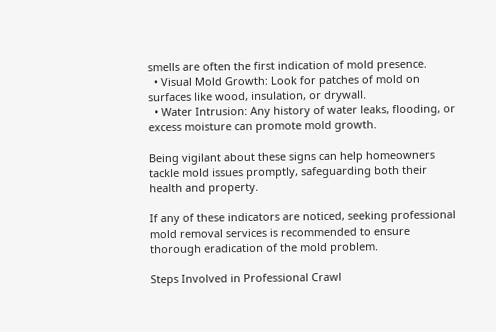smells are often the first indication of mold presence.
  • Visual Mold Growth: Look for patches of mold on surfaces like wood, insulation, or drywall.
  • Water Intrusion: Any history of water leaks, flooding, or excess moisture can promote mold growth.

Being vigilant about these signs can help homeowners tackle mold issues promptly, safeguarding both their health and property.

If any of these indicators are noticed, seeking professional mold removal services is recommended to ensure thorough eradication of the mold problem.

Steps Involved in Professional Crawl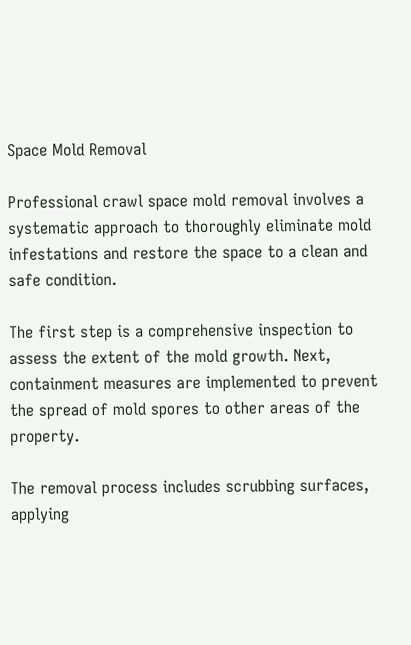Space Mold Removal

Professional crawl space mold removal involves a systematic approach to thoroughly eliminate mold infestations and restore the space to a clean and safe condition.

The first step is a comprehensive inspection to assess the extent of the mold growth. Next, containment measures are implemented to prevent the spread of mold spores to other areas of the property.

The removal process includes scrubbing surfaces, applying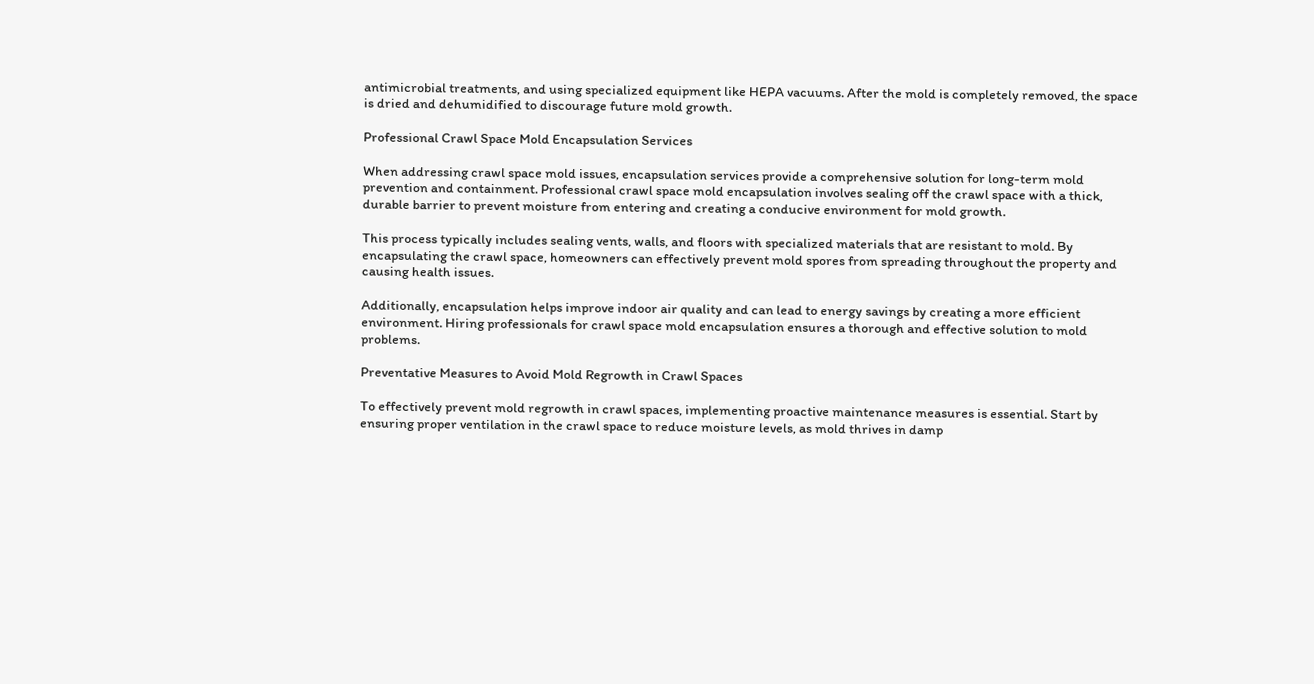antimicrobial treatments, and using specialized equipment like HEPA vacuums. After the mold is completely removed, the space is dried and dehumidified to discourage future mold growth.

Professional Crawl Space Mold Encapsulation Services

When addressing crawl space mold issues, encapsulation services provide a comprehensive solution for long-term mold prevention and containment. Professional crawl space mold encapsulation involves sealing off the crawl space with a thick, durable barrier to prevent moisture from entering and creating a conducive environment for mold growth.

This process typically includes sealing vents, walls, and floors with specialized materials that are resistant to mold. By encapsulating the crawl space, homeowners can effectively prevent mold spores from spreading throughout the property and causing health issues.

Additionally, encapsulation helps improve indoor air quality and can lead to energy savings by creating a more efficient environment. Hiring professionals for crawl space mold encapsulation ensures a thorough and effective solution to mold problems.

Preventative Measures to Avoid Mold Regrowth in Crawl Spaces

To effectively prevent mold regrowth in crawl spaces, implementing proactive maintenance measures is essential. Start by ensuring proper ventilation in the crawl space to reduce moisture levels, as mold thrives in damp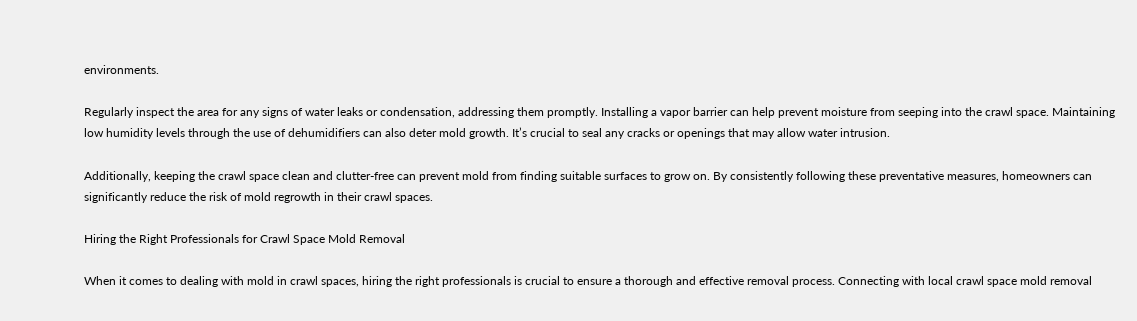environments.

Regularly inspect the area for any signs of water leaks or condensation, addressing them promptly. Installing a vapor barrier can help prevent moisture from seeping into the crawl space. Maintaining low humidity levels through the use of dehumidifiers can also deter mold growth. It’s crucial to seal any cracks or openings that may allow water intrusion.

Additionally, keeping the crawl space clean and clutter-free can prevent mold from finding suitable surfaces to grow on. By consistently following these preventative measures, homeowners can significantly reduce the risk of mold regrowth in their crawl spaces.

Hiring the Right Professionals for Crawl Space Mold Removal

When it comes to dealing with mold in crawl spaces, hiring the right professionals is crucial to ensure a thorough and effective removal process. Connecting with local crawl space mold removal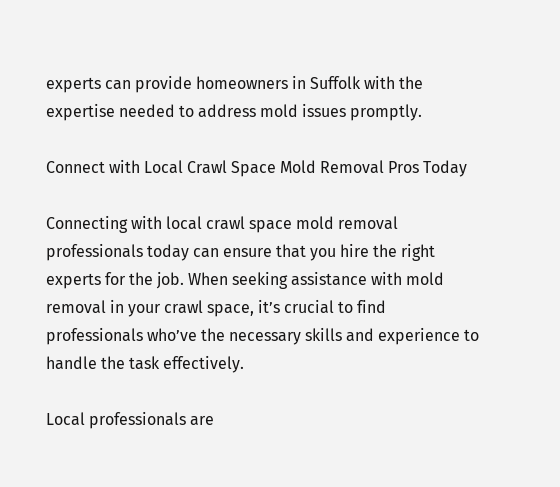experts can provide homeowners in Suffolk with the expertise needed to address mold issues promptly.

Connect with Local Crawl Space Mold Removal Pros Today

Connecting with local crawl space mold removal professionals today can ensure that you hire the right experts for the job. When seeking assistance with mold removal in your crawl space, it’s crucial to find professionals who’ve the necessary skills and experience to handle the task effectively.

Local professionals are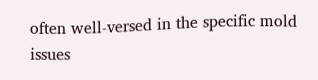often well-versed in the specific mold issues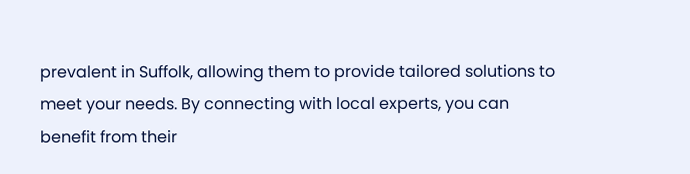prevalent in Suffolk, allowing them to provide tailored solutions to meet your needs. By connecting with local experts, you can benefit from their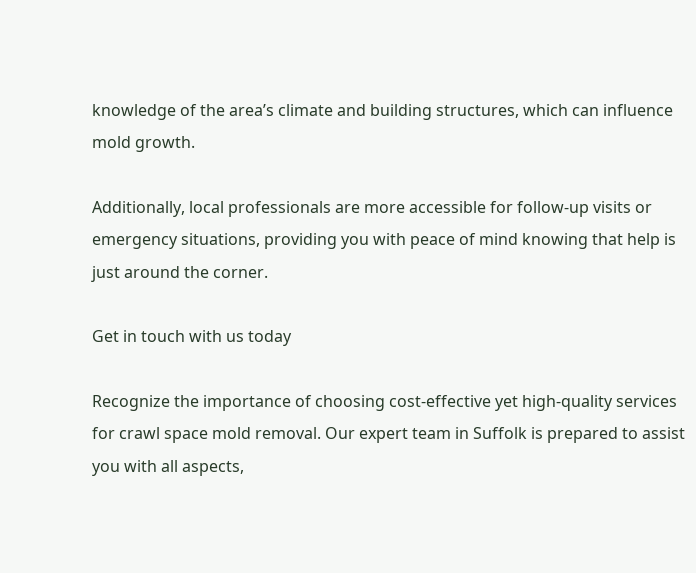knowledge of the area’s climate and building structures, which can influence mold growth.

Additionally, local professionals are more accessible for follow-up visits or emergency situations, providing you with peace of mind knowing that help is just around the corner.

Get in touch with us today

Recognize the importance of choosing cost-effective yet high-quality services for crawl space mold removal. Our expert team in Suffolk is prepared to assist you with all aspects,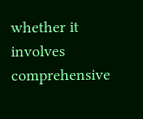whether it involves comprehensive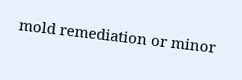mold remediation or minor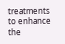treatments to enhance the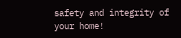safety and integrity of your home!